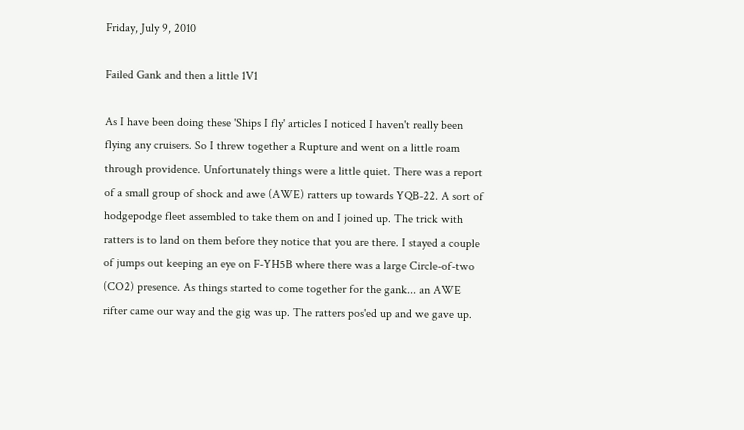Friday, July 9, 2010

Failed Gank and then a little 1V1

As I have been doing these 'Ships I fly' articles I noticed I haven't really been flying any cruisers. So I threw together a Rupture and went on a little roam through providence. Unfortunately things were a little quiet. There was a report of a small group of shock and awe (AWE) ratters up towards YQB-22. A sort of hodgepodge fleet assembled to take them on and I joined up. The trick with ratters is to land on them before they notice that you are there. I stayed a couple of jumps out keeping an eye on F-YH5B where there was a large Circle-of-two (CO2) presence. As things started to come together for the gank... an AWE rifter came our way and the gig was up. The ratters pos'ed up and we gave up.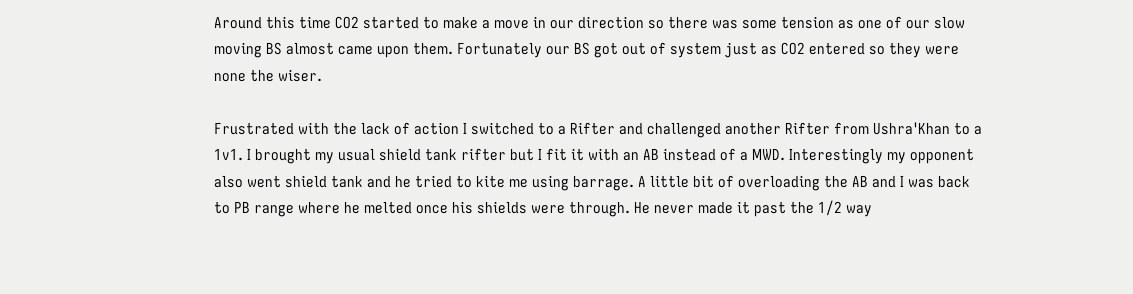Around this time CO2 started to make a move in our direction so there was some tension as one of our slow moving BS almost came upon them. Fortunately our BS got out of system just as CO2 entered so they were none the wiser.

Frustrated with the lack of action I switched to a Rifter and challenged another Rifter from Ushra'Khan to a 1v1. I brought my usual shield tank rifter but I fit it with an AB instead of a MWD. Interestingly my opponent also went shield tank and he tried to kite me using barrage. A little bit of overloading the AB and I was back to PB range where he melted once his shields were through. He never made it past the 1/2 way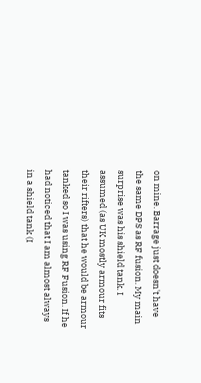on mine. Barrage just doesn't have the same DPS as RF fusion. My main surprise was his shield tank. I assumed (as UK mostly armour fits their rifters) that he would be armour tanked so I was using RF Fusion. If he had noticed that I am almost always in a shield tank (I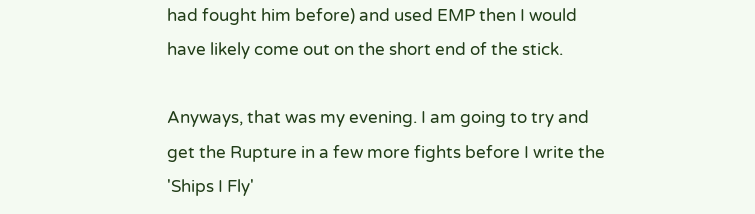had fought him before) and used EMP then I would have likely come out on the short end of the stick.

Anyways, that was my evening. I am going to try and get the Rupture in a few more fights before I write the 'Ships I Fly'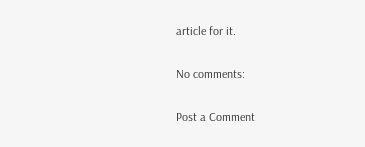article for it.

No comments:

Post a Comment